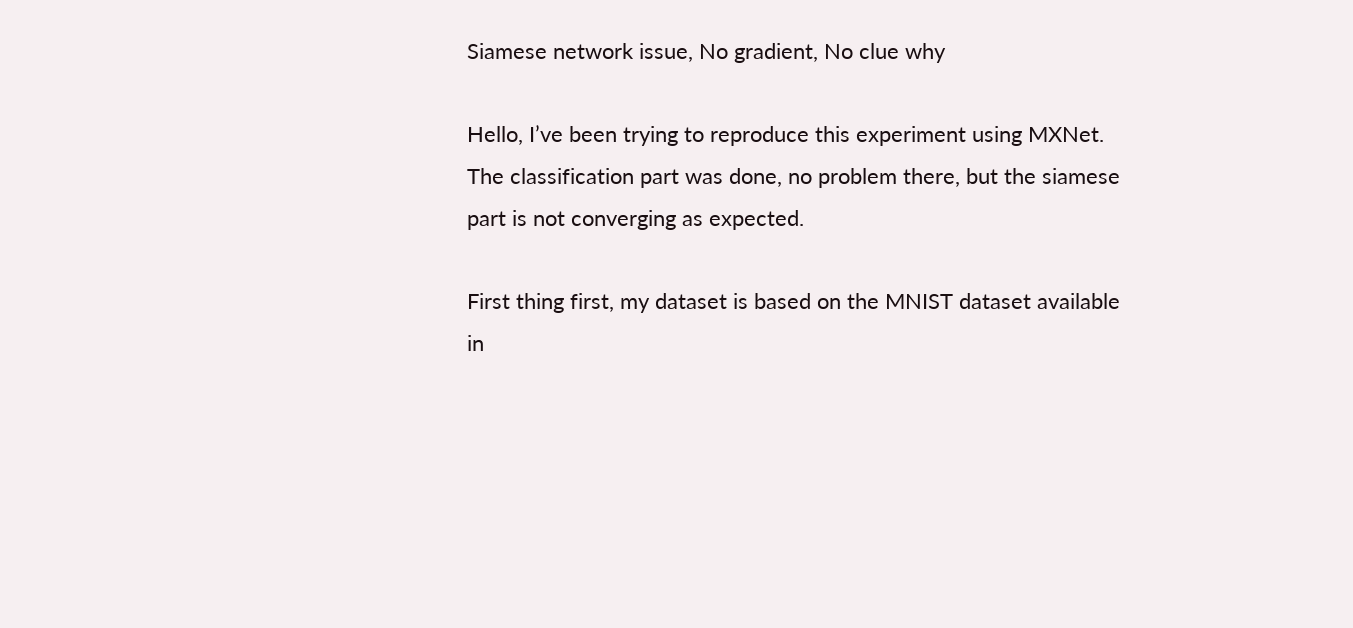Siamese network issue, No gradient, No clue why

Hello, I’ve been trying to reproduce this experiment using MXNet.
The classification part was done, no problem there, but the siamese part is not converging as expected.

First thing first, my dataset is based on the MNIST dataset available in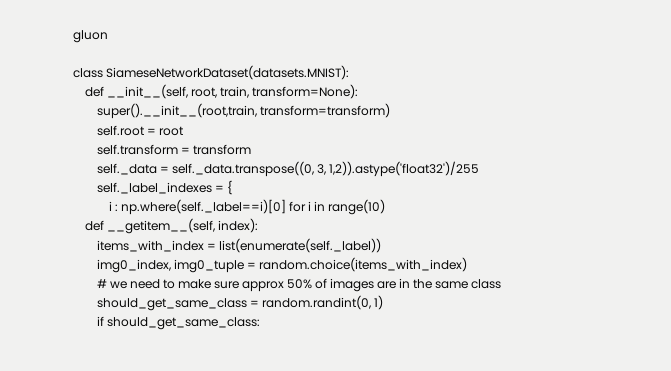gluon

class SiameseNetworkDataset(datasets.MNIST):
    def __init__(self, root, train, transform=None):
        super().__init__(root,train, transform=transform)
        self.root = root
        self.transform = transform
        self._data = self._data.transpose((0, 3, 1,2)).astype('float32')/255
        self._label_indexes = {
            i : np.where(self._label==i)[0] for i in range(10)
    def __getitem__(self, index):
        items_with_index = list(enumerate(self._label))
        img0_index, img0_tuple = random.choice(items_with_index)
        # we need to make sure approx 50% of images are in the same class
        should_get_same_class = random.randint(0, 1)
        if should_get_same_class: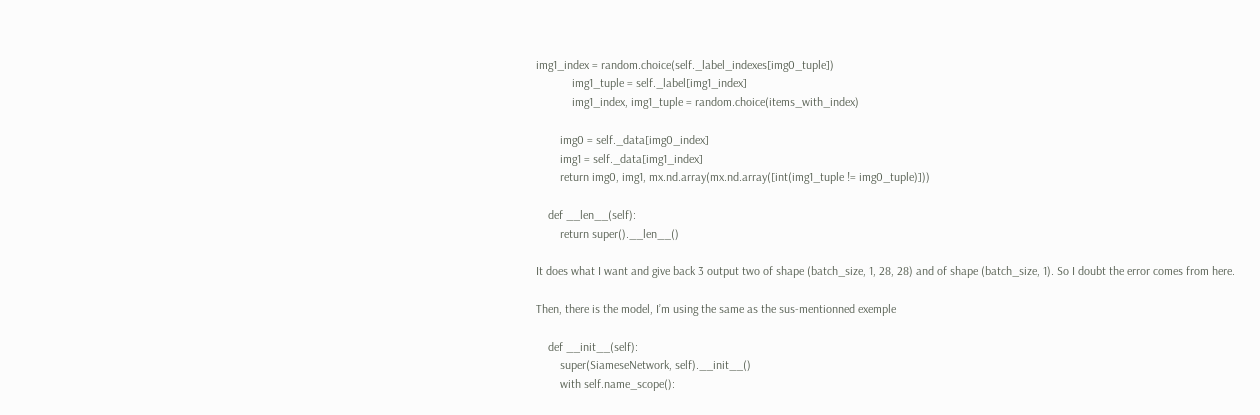img1_index = random.choice(self._label_indexes[img0_tuple])
            img1_tuple = self._label[img1_index]
            img1_index, img1_tuple = random.choice(items_with_index)

        img0 = self._data[img0_index]
        img1 = self._data[img1_index]
        return img0, img1, mx.nd.array(mx.nd.array([int(img1_tuple != img0_tuple)]))

    def __len__(self):
        return super().__len__()

It does what I want and give back 3 output two of shape (batch_size, 1, 28, 28) and of shape (batch_size, 1). So I doubt the error comes from here.

Then, there is the model, I’m using the same as the sus-mentionned exemple

    def __init__(self):
        super(SiameseNetwork, self).__init__()
        with self.name_scope():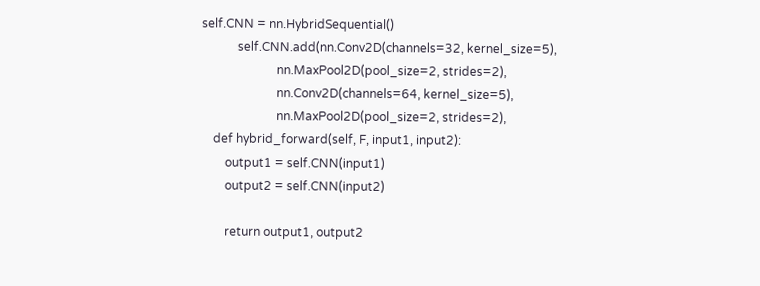self.CNN = nn.HybridSequential()
            self.CNN.add(nn.Conv2D(channels=32, kernel_size=5),
                         nn.MaxPool2D(pool_size=2, strides=2),
                         nn.Conv2D(channels=64, kernel_size=5),
                         nn.MaxPool2D(pool_size=2, strides=2),
    def hybrid_forward(self, F, input1, input2):
        output1 = self.CNN(input1)
        output2 = self.CNN(input2)

        return output1, output2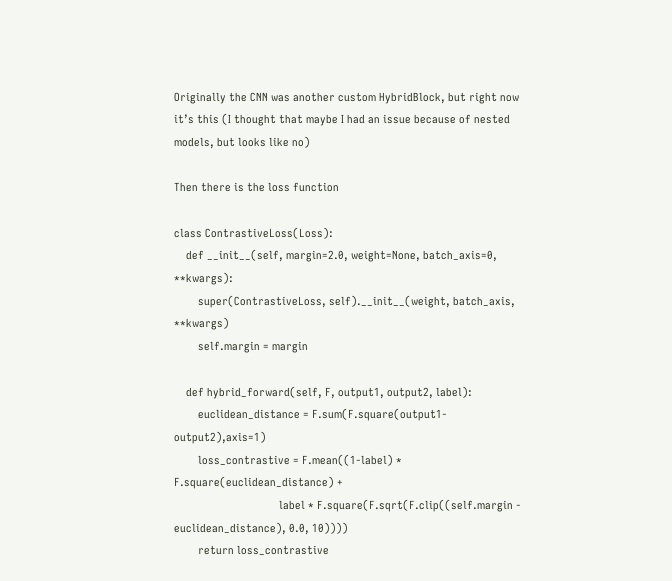Originally the CNN was another custom HybridBlock, but right now it’s this (I thought that maybe I had an issue because of nested models, but looks like no)

Then there is the loss function

class ContrastiveLoss(Loss):
    def __init__(self, margin=2.0, weight=None, batch_axis=0, **kwargs):
        super(ContrastiveLoss, self).__init__(weight, batch_axis, **kwargs)
        self.margin = margin

    def hybrid_forward(self, F, output1, output2, label):
        euclidean_distance = F.sum(F.square(output1-output2),axis=1)
        loss_contrastive = F.mean((1-label) * F.square(euclidean_distance) +
                                   label * F.square(F.sqrt(F.clip((self.margin - euclidean_distance), 0.0, 10))))
        return loss_contrastive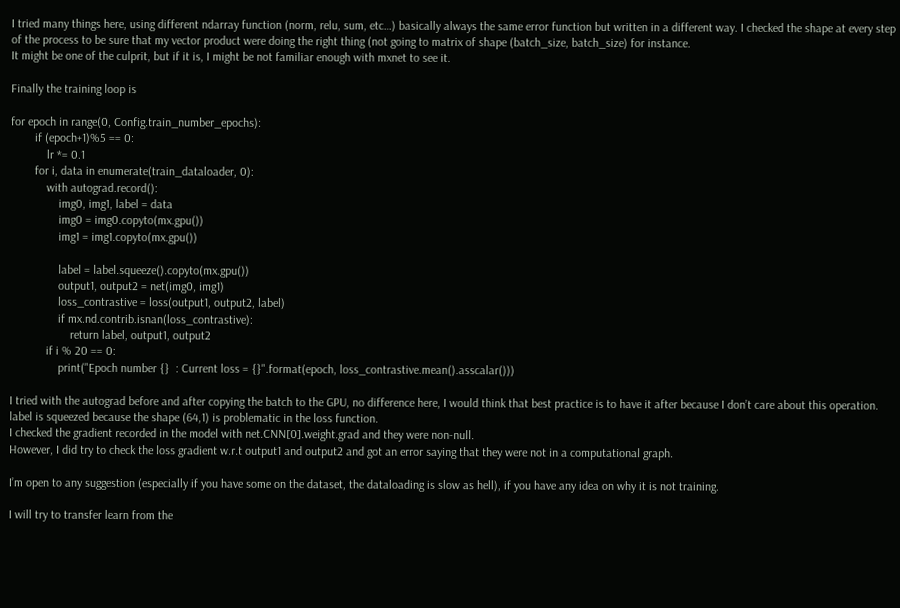I tried many things here, using different ndarray function (norm, relu, sum, etc…) basically always the same error function but written in a different way. I checked the shape at every step of the process to be sure that my vector product were doing the right thing (not going to matrix of shape (batch_size, batch_size) for instance.
It might be one of the culprit, but if it is, I might be not familiar enough with mxnet to see it.

Finally the training loop is

for epoch in range(0, Config.train_number_epochs):
        if (epoch+1)%5 == 0:
            lr *= 0.1
        for i, data in enumerate(train_dataloader, 0):
            with autograd.record():
                img0, img1, label = data
                img0 = img0.copyto(mx.gpu())
                img1 = img1.copyto(mx.gpu())

                label = label.squeeze().copyto(mx.gpu())
                output1, output2 = net(img0, img1)
                loss_contrastive = loss(output1, output2, label)
                if mx.nd.contrib.isnan(loss_contrastive):
                    return label, output1, output2
            if i % 20 == 0:
                print("Epoch number {}  : Current loss = {}".format(epoch, loss_contrastive.mean().asscalar()))

I tried with the autograd before and after copying the batch to the GPU, no difference here, I would think that best practice is to have it after because I don’t care about this operation.
label is squeezed because the shape (64,1) is problematic in the loss function.
I checked the gradient recorded in the model with net.CNN[0].weight.grad and they were non-null.
However, I did try to check the loss gradient w.r.t output1 and output2 and got an error saying that they were not in a computational graph.

I’m open to any suggestion (especially if you have some on the dataset, the dataloading is slow as hell), if you have any idea on why it is not training.

I will try to transfer learn from the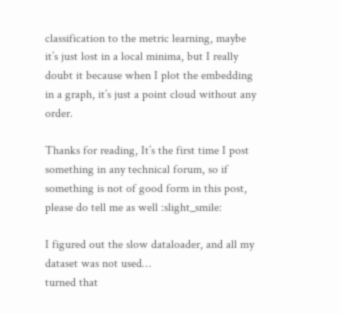classification to the metric learning, maybe it’s just lost in a local minima, but I really doubt it because when I plot the embedding in a graph, it’s just a point cloud without any order.

Thanks for reading, It’s the first time I post something in any technical forum, so if something is not of good form in this post, please do tell me as well :slight_smile:

I figured out the slow dataloader, and all my dataset was not used…
turned that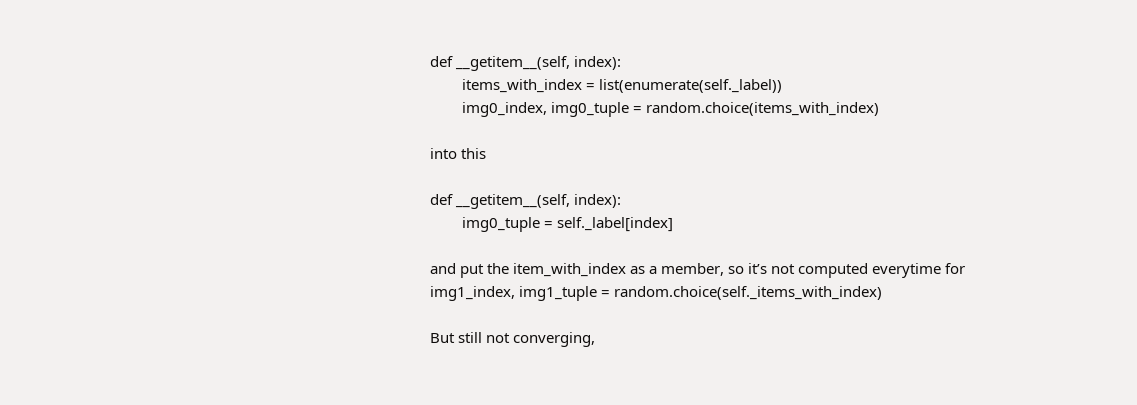def __getitem__(self, index):
        items_with_index = list(enumerate(self._label))
        img0_index, img0_tuple = random.choice(items_with_index)

into this

def __getitem__(self, index):
        img0_tuple = self._label[index]

and put the item_with_index as a member, so it’s not computed everytime for
img1_index, img1_tuple = random.choice(self._items_with_index)

But still not converging,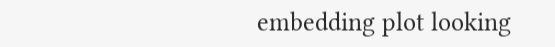embedding plot looking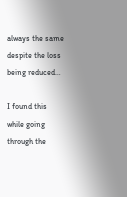always the same despite the loss being reduced…

I found this while going through the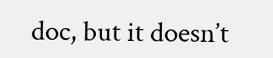doc, but it doesn’t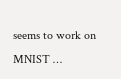seems to work on MNIST …